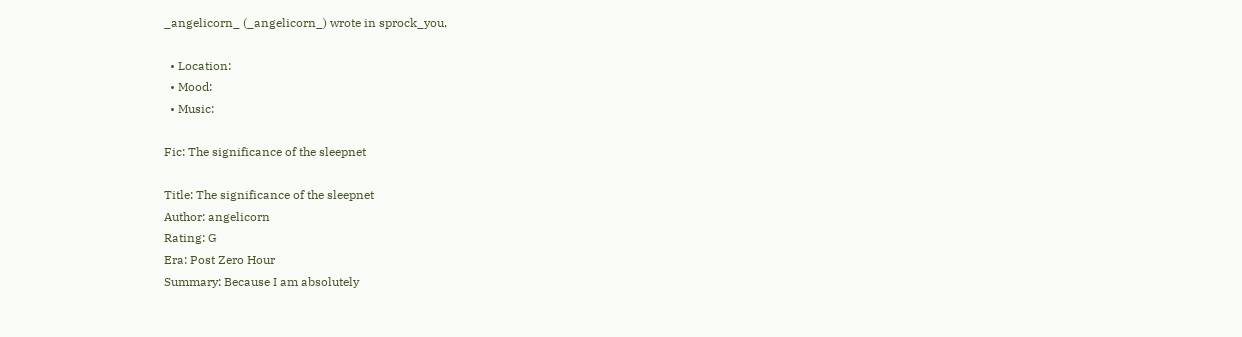_angelicorn_ (_angelicorn_) wrote in sprock_you,

  • Location:
  • Mood:
  • Music:

Fic: The significance of the sleepnet

Title: The significance of the sleepnet
Author: angelicorn
Rating: G
Era: Post Zero Hour
Summary: Because I am absolutely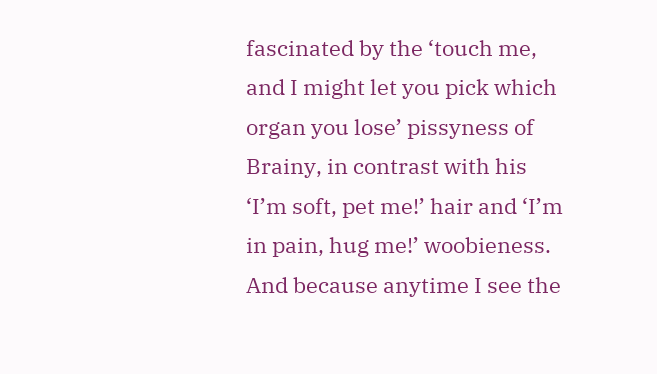fascinated by the ‘touch me, and I might let you pick which organ you lose’ pissyness of Brainy, in contrast with his ‘I’m soft, pet me!’ hair and ‘I’m in pain, hug me!’ woobieness. And because anytime I see the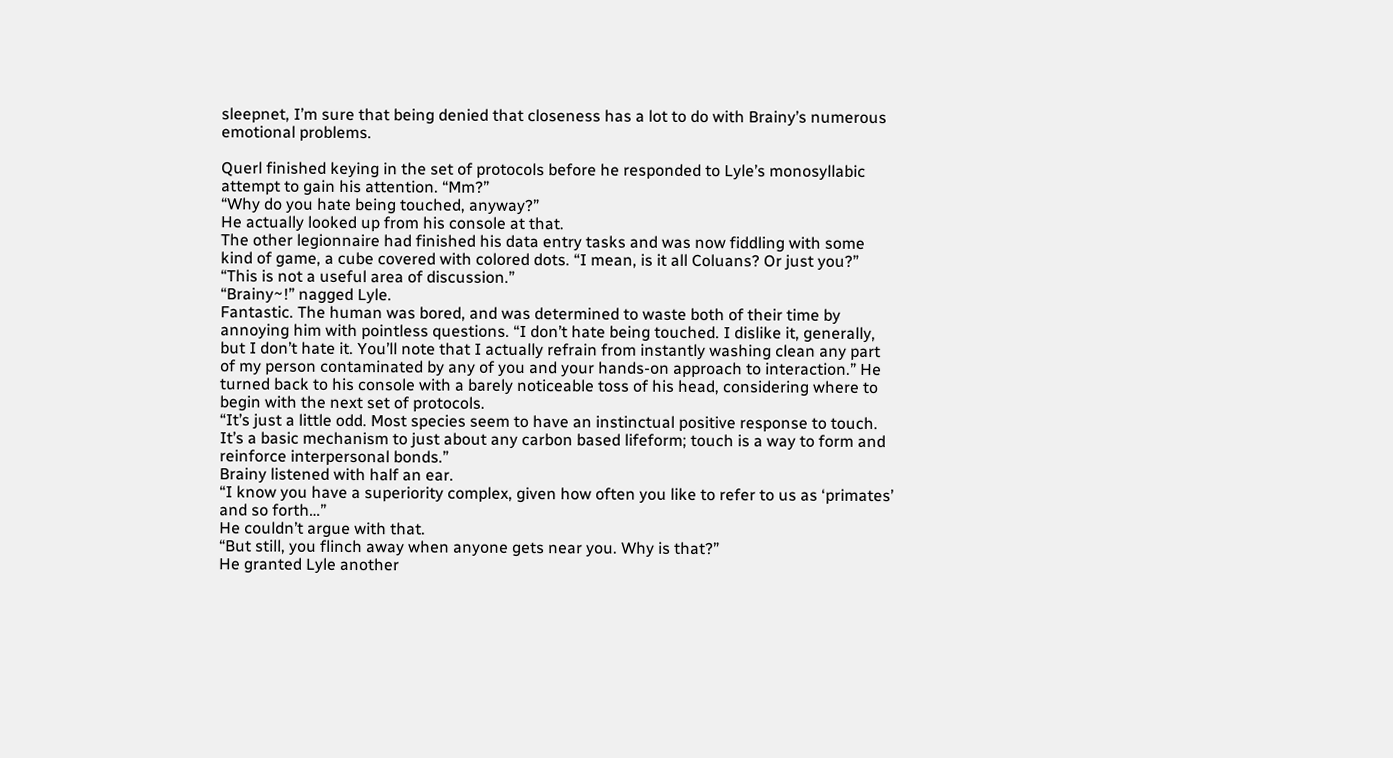sleepnet, I’m sure that being denied that closeness has a lot to do with Brainy’s numerous emotional problems.

Querl finished keying in the set of protocols before he responded to Lyle’s monosyllabic attempt to gain his attention. “Mm?”
“Why do you hate being touched, anyway?”
He actually looked up from his console at that.
The other legionnaire had finished his data entry tasks and was now fiddling with some kind of game, a cube covered with colored dots. “I mean, is it all Coluans? Or just you?”
“This is not a useful area of discussion.”
“Brainy~!” nagged Lyle.
Fantastic. The human was bored, and was determined to waste both of their time by annoying him with pointless questions. “I don’t hate being touched. I dislike it, generally, but I don’t hate it. You’ll note that I actually refrain from instantly washing clean any part of my person contaminated by any of you and your hands-on approach to interaction.” He turned back to his console with a barely noticeable toss of his head, considering where to begin with the next set of protocols.
“It’s just a little odd. Most species seem to have an instinctual positive response to touch. It’s a basic mechanism to just about any carbon based lifeform; touch is a way to form and reinforce interpersonal bonds.”
Brainy listened with half an ear.
“I know you have a superiority complex, given how often you like to refer to us as ‘primates’ and so forth…”
He couldn’t argue with that.
“But still, you flinch away when anyone gets near you. Why is that?”
He granted Lyle another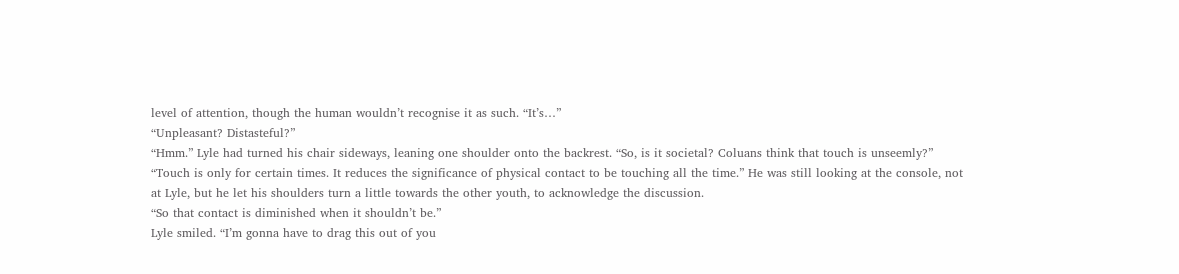level of attention, though the human wouldn’t recognise it as such. “It’s…”
“Unpleasant? Distasteful?”
“Hmm.” Lyle had turned his chair sideways, leaning one shoulder onto the backrest. “So, is it societal? Coluans think that touch is unseemly?”
“Touch is only for certain times. It reduces the significance of physical contact to be touching all the time.” He was still looking at the console, not at Lyle, but he let his shoulders turn a little towards the other youth, to acknowledge the discussion.
“So that contact is diminished when it shouldn’t be.”
Lyle smiled. “I’m gonna have to drag this out of you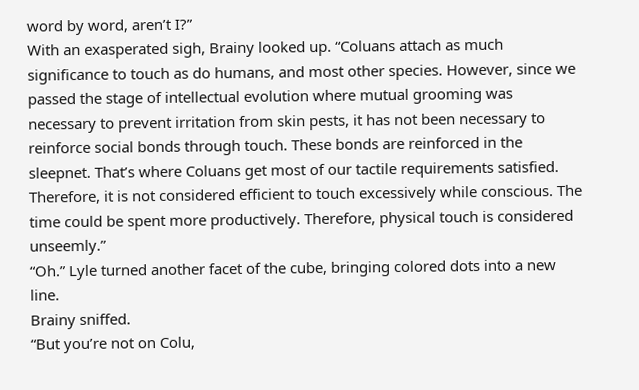word by word, aren’t I?”
With an exasperated sigh, Brainy looked up. “Coluans attach as much significance to touch as do humans, and most other species. However, since we passed the stage of intellectual evolution where mutual grooming was necessary to prevent irritation from skin pests, it has not been necessary to reinforce social bonds through touch. These bonds are reinforced in the sleepnet. That’s where Coluans get most of our tactile requirements satisfied. Therefore, it is not considered efficient to touch excessively while conscious. The time could be spent more productively. Therefore, physical touch is considered unseemly.”
“Oh.” Lyle turned another facet of the cube, bringing colored dots into a new line.
Brainy sniffed.
“But you’re not on Colu,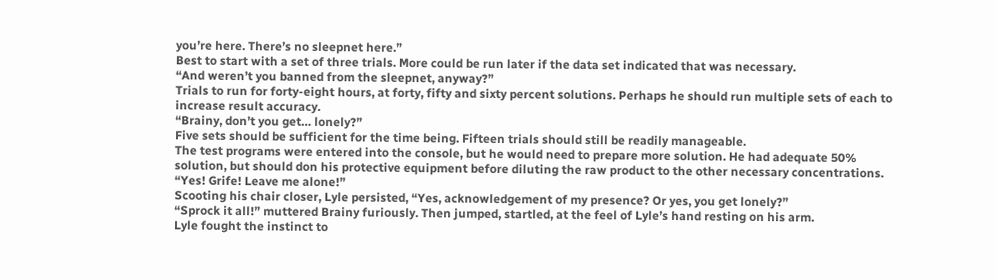you’re here. There’s no sleepnet here.”
Best to start with a set of three trials. More could be run later if the data set indicated that was necessary.
“And weren’t you banned from the sleepnet, anyway?”
Trials to run for forty-eight hours, at forty, fifty and sixty percent solutions. Perhaps he should run multiple sets of each to increase result accuracy.
“Brainy, don’t you get… lonely?”
Five sets should be sufficient for the time being. Fifteen trials should still be readily manageable.
The test programs were entered into the console, but he would need to prepare more solution. He had adequate 50% solution, but should don his protective equipment before diluting the raw product to the other necessary concentrations.
“Yes! Grife! Leave me alone!”
Scooting his chair closer, Lyle persisted, “Yes, acknowledgement of my presence? Or yes, you get lonely?”
“Sprock it all!” muttered Brainy furiously. Then jumped, startled, at the feel of Lyle’s hand resting on his arm.
Lyle fought the instinct to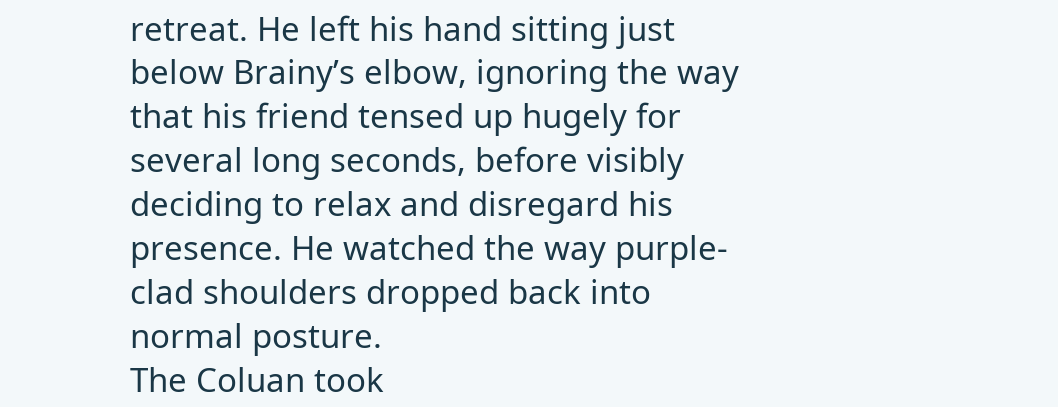retreat. He left his hand sitting just below Brainy’s elbow, ignoring the way that his friend tensed up hugely for several long seconds, before visibly deciding to relax and disregard his presence. He watched the way purple-clad shoulders dropped back into normal posture.
The Coluan took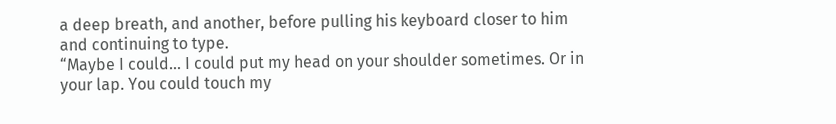a deep breath, and another, before pulling his keyboard closer to him and continuing to type.
“Maybe I could… I could put my head on your shoulder sometimes. Or in your lap. You could touch my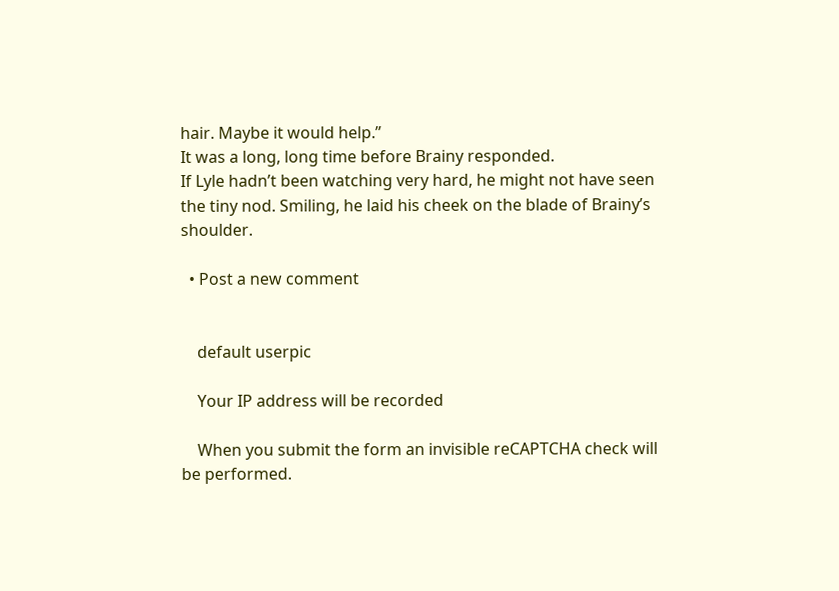hair. Maybe it would help.”
It was a long, long time before Brainy responded.
If Lyle hadn’t been watching very hard, he might not have seen the tiny nod. Smiling, he laid his cheek on the blade of Brainy’s shoulder.

  • Post a new comment


    default userpic

    Your IP address will be recorded

    When you submit the form an invisible reCAPTCHA check will be performed.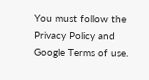You must follow the Privacy Policy and Google Terms of use.